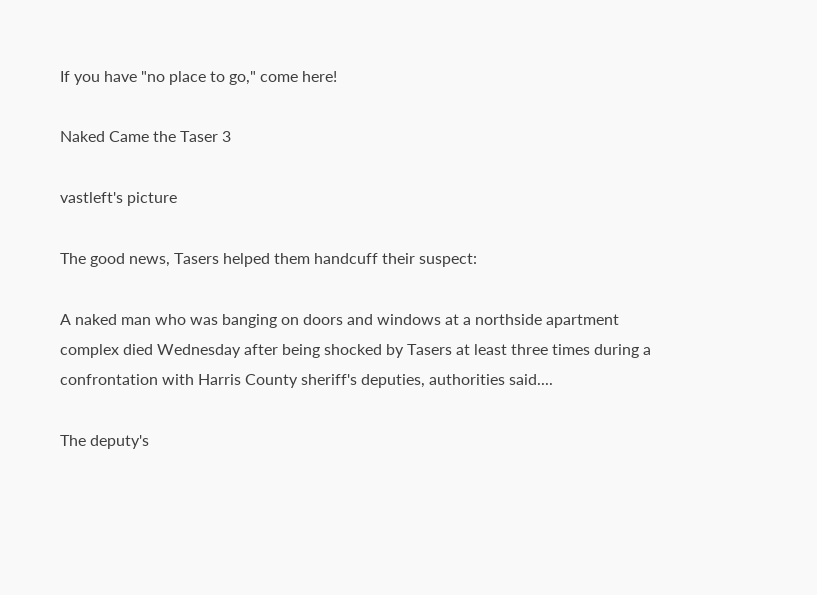If you have "no place to go," come here!

Naked Came the Taser 3

vastleft's picture

The good news, Tasers helped them handcuff their suspect:

A naked man who was banging on doors and windows at a northside apartment complex died Wednesday after being shocked by Tasers at least three times during a confrontation with Harris County sheriff's deputies, authorities said....

The deputy's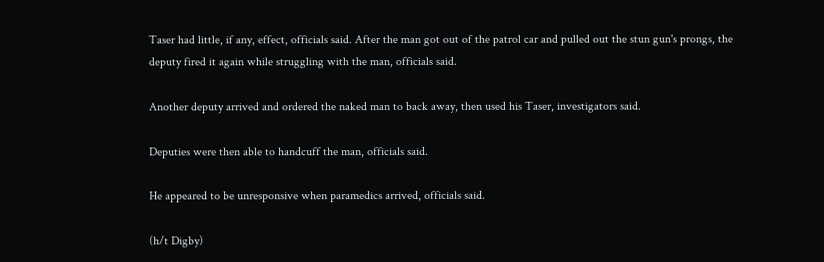Taser had little, if any, effect, officials said. After the man got out of the patrol car and pulled out the stun gun's prongs, the deputy fired it again while struggling with the man, officials said.

Another deputy arrived and ordered the naked man to back away, then used his Taser, investigators said.

Deputies were then able to handcuff the man, officials said.

He appeared to be unresponsive when paramedics arrived, officials said.

(h/t Digby)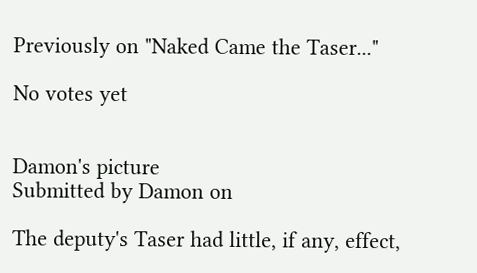Previously on "Naked Came the Taser..."

No votes yet


Damon's picture
Submitted by Damon on

The deputy's Taser had little, if any, effect,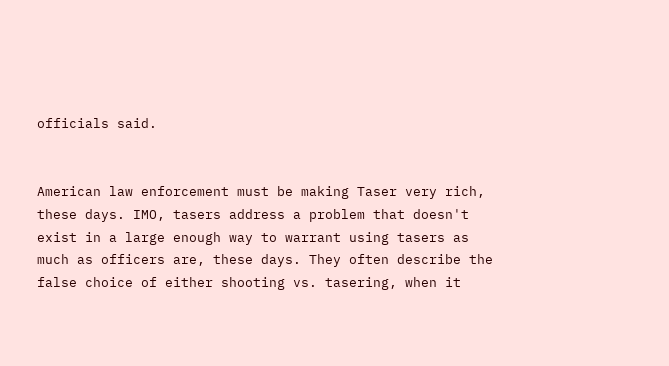officials said.


American law enforcement must be making Taser very rich, these days. IMO, tasers address a problem that doesn't exist in a large enough way to warrant using tasers as much as officers are, these days. They often describe the false choice of either shooting vs. tasering, when it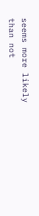seems more likely than not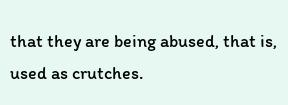that they are being abused, that is, used as crutches.